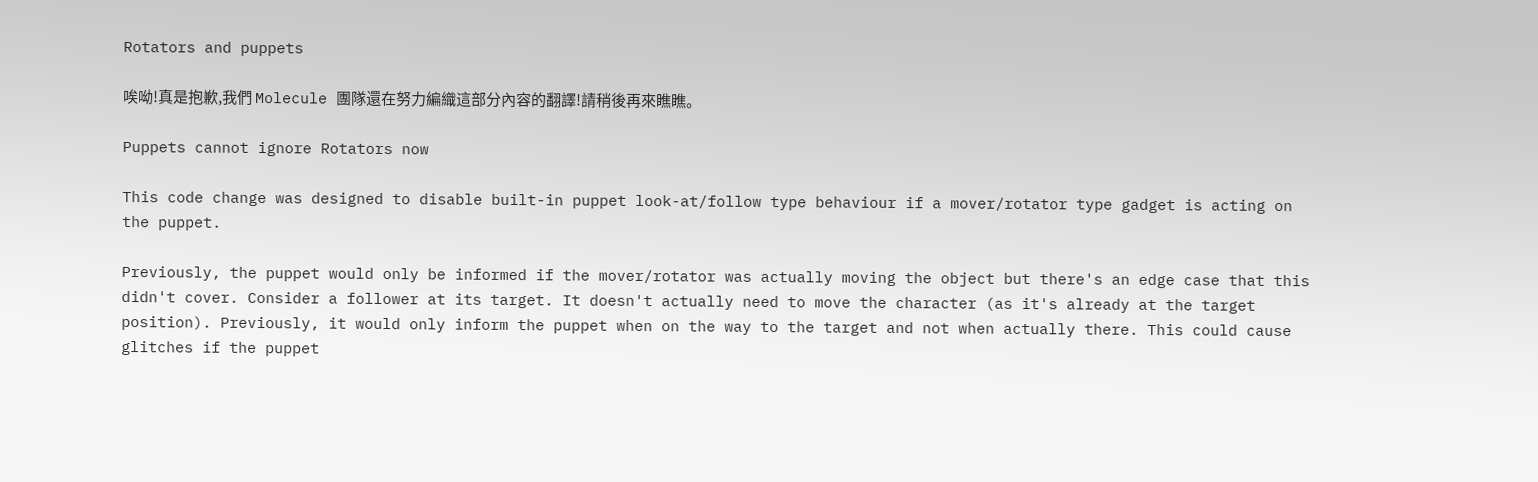Rotators and puppets

唉呦!真是抱歉,我們 Molecule 團隊還在努力編織這部分內容的翻譯!請稍後再來瞧瞧。

Puppets cannot ignore Rotators now

This code change was designed to disable built-in puppet look-at/follow type behaviour if a mover/rotator type gadget is acting on the puppet.

Previously, the puppet would only be informed if the mover/rotator was actually moving the object but there's an edge case that this didn't cover. Consider a follower at its target. It doesn't actually need to move the character (as it's already at the target position). Previously, it would only inform the puppet when on the way to the target and not when actually there. This could cause glitches if the puppet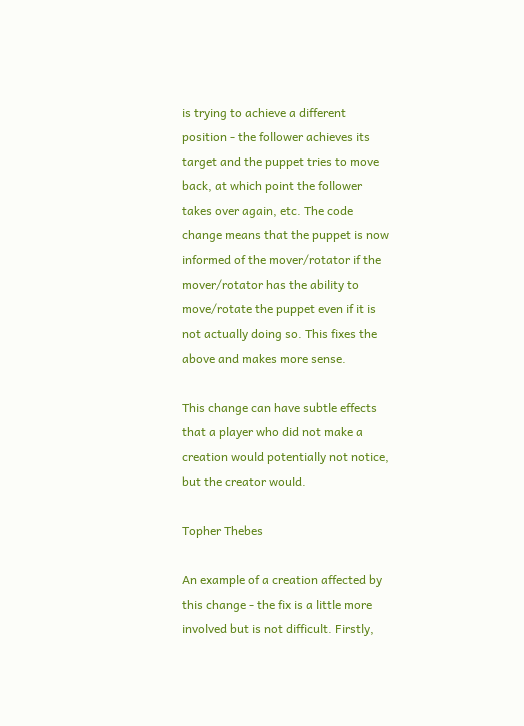is trying to achieve a different position - the follower achieves its target and the puppet tries to move back, at which point the follower takes over again, etc. The code change means that the puppet is now informed of the mover/rotator if the mover/rotator has the ability to move/rotate the puppet even if it is not actually doing so. This fixes the above and makes more sense.

This change can have subtle effects that a player who did not make a creation would potentially not notice, but the creator would.

Topher Thebes

An example of a creation affected by this change - the fix is a little more involved but is not difficult. Firstly,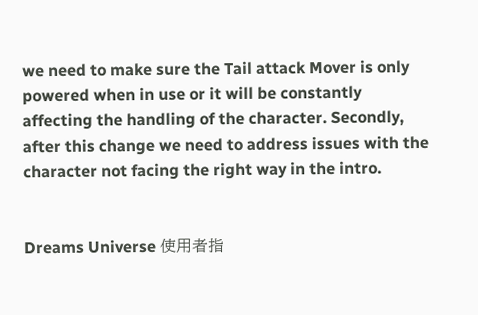we need to make sure the Tail attack Mover is only powered when in use or it will be constantly affecting the handling of the character. Secondly, after this change we need to address issues with the character not facing the right way in the intro.


Dreams Universe 使用者指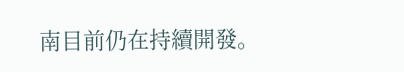南目前仍在持續開發。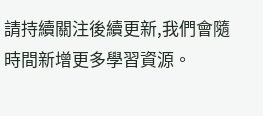請持續關注後續更新,我們會隨時間新增更多學習資源。